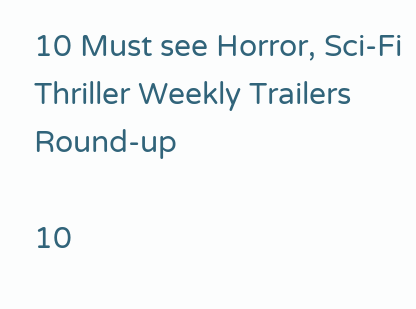10 Must see Horror, Sci-Fi Thriller Weekly Trailers Round-up

10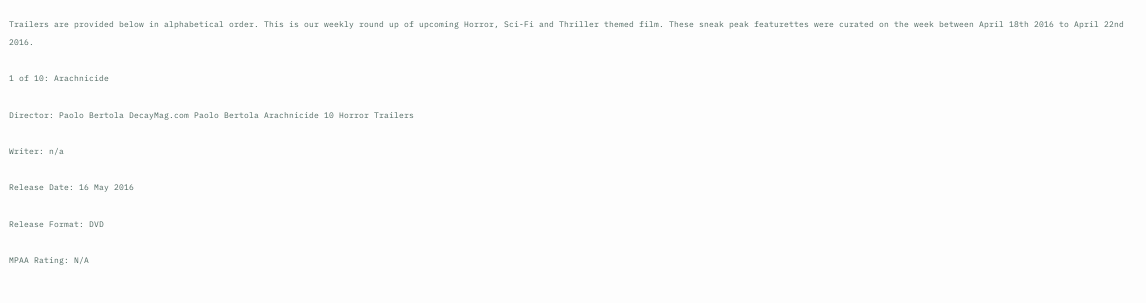Trailers are provided below in alphabetical order. This is our weekly round up of upcoming Horror, Sci-Fi and Thriller themed film. These sneak peak featurettes were curated on the week between April 18th 2016 to April 22nd 2016.

1 of 10: Arachnicide

Director: Paolo Bertola DecayMag.com Paolo Bertola Arachnicide 10 Horror Trailers

Writer: n/a

Release Date: 16 May 2016

Release Format: DVD

MPAA Rating: N/A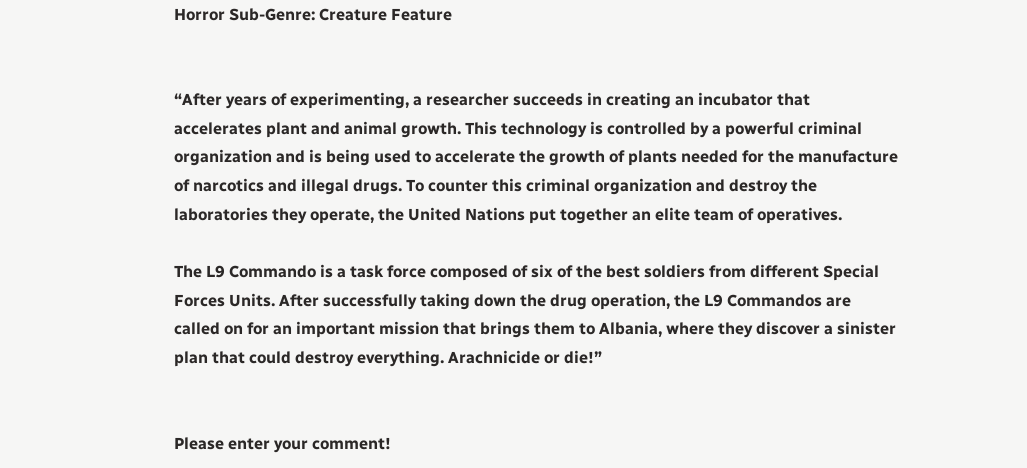Horror Sub-Genre: Creature Feature


“After years of experimenting, a researcher succeeds in creating an incubator that accelerates plant and animal growth. This technology is controlled by a powerful criminal organization and is being used to accelerate the growth of plants needed for the manufacture of narcotics and illegal drugs. To counter this criminal organization and destroy the laboratories they operate, the United Nations put together an elite team of operatives.

The L9 Commando is a task force composed of six of the best soldiers from different Special Forces Units. After successfully taking down the drug operation, the L9 Commandos are called on for an important mission that brings them to Albania, where they discover a sinister plan that could destroy everything. Arachnicide or die!”


Please enter your comment!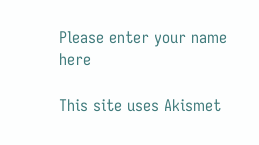Please enter your name here

This site uses Akismet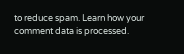to reduce spam. Learn how your comment data is processed.